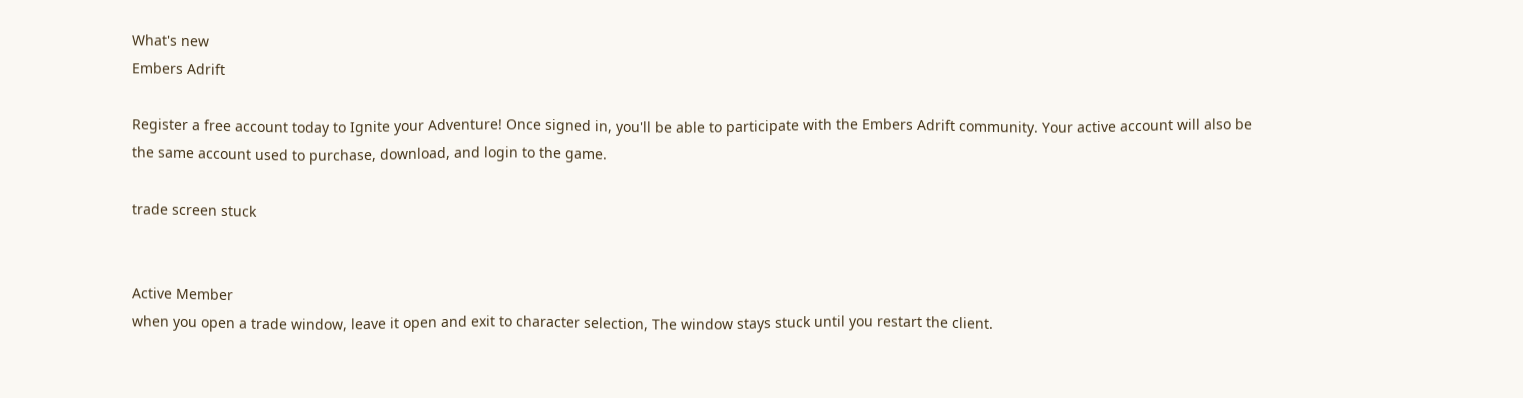What's new
Embers Adrift

Register a free account today to Ignite your Adventure! Once signed in, you'll be able to participate with the Embers Adrift community. Your active account will also be the same account used to purchase, download, and login to the game.

trade screen stuck


Active Member
when you open a trade window, leave it open and exit to character selection, The window stays stuck until you restart the client.